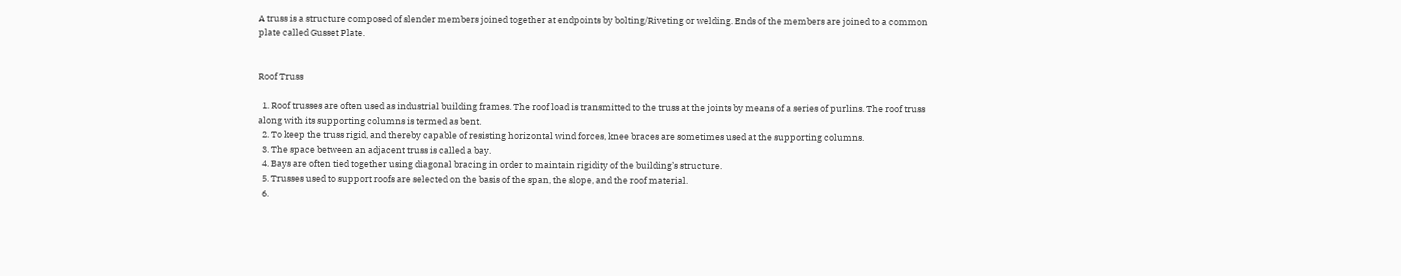A truss is a structure composed of slender members joined together at endpoints by bolting/Riveting or welding. Ends of the members are joined to a common plate called Gusset Plate.


Roof Truss

  1. Roof trusses are often used as industrial building frames. The roof load is transmitted to the truss at the joints by means of a series of purlins. The roof truss along with its supporting columns is termed as bent.
  2. To keep the truss rigid, and thereby capable of resisting horizontal wind forces, knee braces are sometimes used at the supporting columns.
  3. The space between an adjacent truss is called a bay.
  4. Bays are often tied together using diagonal bracing in order to maintain rigidity of the building’s structure.
  5. Trusses used to support roofs are selected on the basis of the span, the slope, and the roof material.
  6.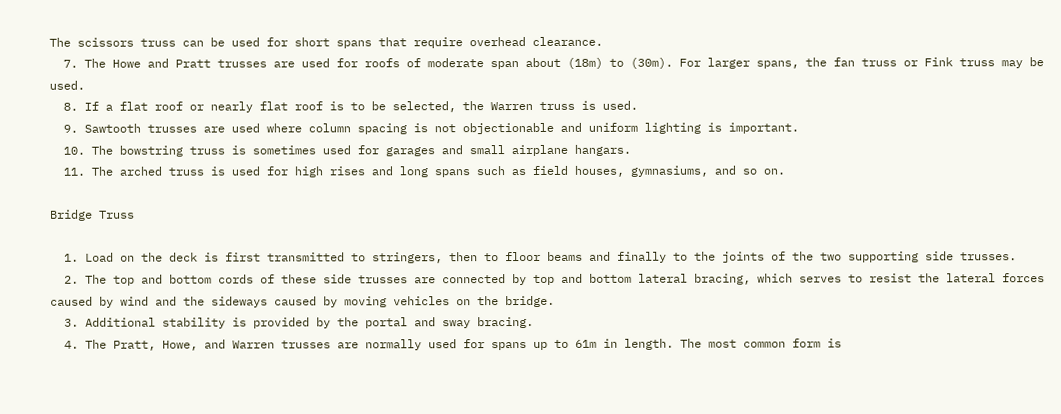The scissors truss can be used for short spans that require overhead clearance.
  7. The Howe and Pratt trusses are used for roofs of moderate span about (18m) to (30m). For larger spans, the fan truss or Fink truss may be used.
  8. If a flat roof or nearly flat roof is to be selected, the Warren truss is used.
  9. Sawtooth trusses are used where column spacing is not objectionable and uniform lighting is important.
  10. The bowstring truss is sometimes used for garages and small airplane hangars.
  11. The arched truss is used for high rises and long spans such as field houses, gymnasiums, and so on.

Bridge Truss

  1. Load on the deck is first transmitted to stringers, then to floor beams and finally to the joints of the two supporting side trusses.
  2. The top and bottom cords of these side trusses are connected by top and bottom lateral bracing, which serves to resist the lateral forces caused by wind and the sideways caused by moving vehicles on the bridge.
  3. Additional stability is provided by the portal and sway bracing.
  4. The Pratt, Howe, and Warren trusses are normally used for spans up to 61m in length. The most common form is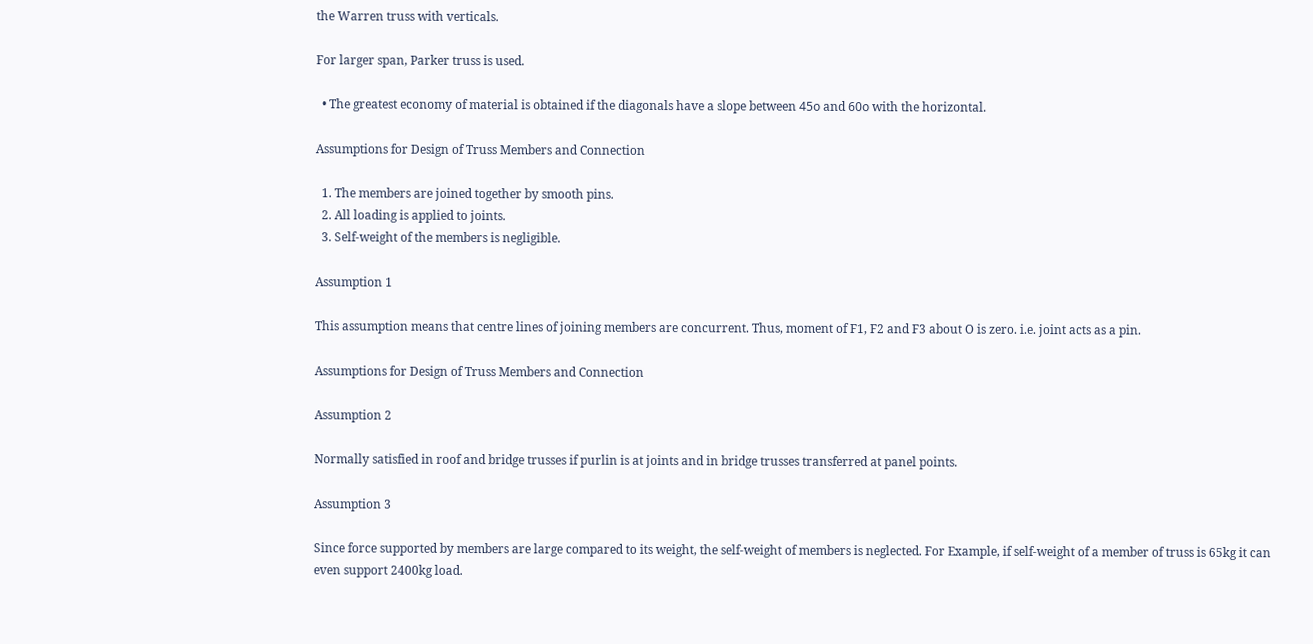the Warren truss with verticals.

For larger span, Parker truss is used.

  • The greatest economy of material is obtained if the diagonals have a slope between 45ο and 60ο with the horizontal.

Assumptions for Design of Truss Members and Connection

  1. The members are joined together by smooth pins.
  2. All loading is applied to joints.
  3. Self-weight of the members is negligible.

Assumption 1

This assumption means that centre lines of joining members are concurrent. Thus, moment of F1, F2 and F3 about O is zero. i.e. joint acts as a pin.

Assumptions for Design of Truss Members and Connection

Assumption 2

Normally satisfied in roof and bridge trusses if purlin is at joints and in bridge trusses transferred at panel points.

Assumption 3

Since force supported by members are large compared to its weight, the self-weight of members is neglected. For Example, if self-weight of a member of truss is 65kg it can even support 2400kg load.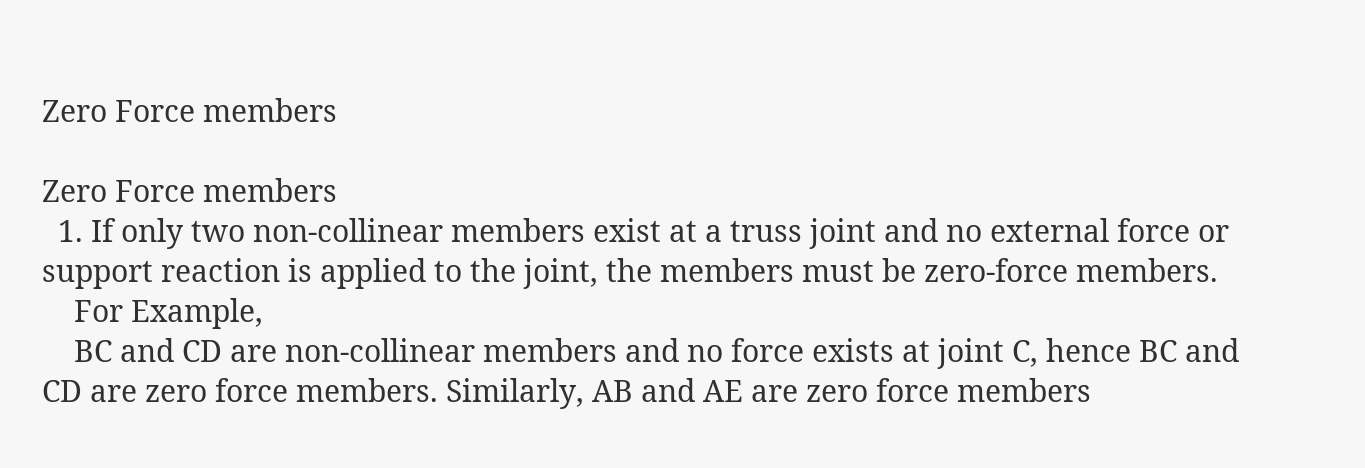Zero Force members

Zero Force members
  1. If only two non-collinear members exist at a truss joint and no external force or support reaction is applied to the joint, the members must be zero-force members.
    For Example,
    BC and CD are non-collinear members and no force exists at joint C, hence BC and CD are zero force members. Similarly, AB and AE are zero force members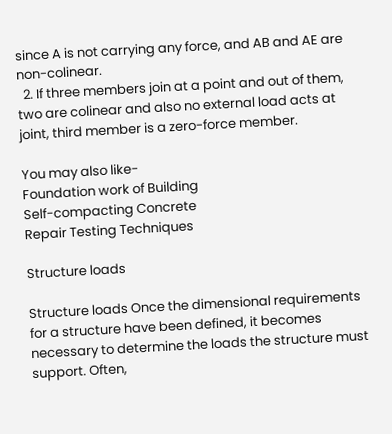since A is not carrying any force, and AB and AE are non-colinear.
  2. If three members join at a point and out of them, two are colinear and also no external load acts at joint, third member is a zero-force member.

You may also like-
Foundation work of Building
Self-compacting Concrete
Repair Testing Techniques

Structure loads

Structure loads Once the dimensional requirements for a structure have been defined, it becomes necessary to determine the loads the structure must support. Often,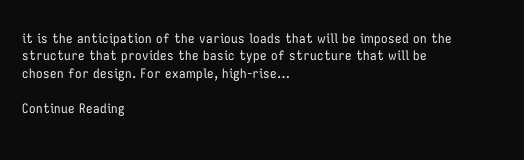it is the anticipation of the various loads that will be imposed on the structure that provides the basic type of structure that will be chosen for design. For example, high-rise…

Continue Reading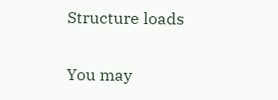Structure loads

You may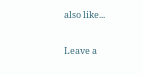also like...

Leave a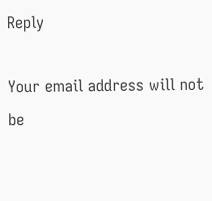Reply

Your email address will not be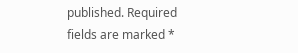published. Required fields are marked *